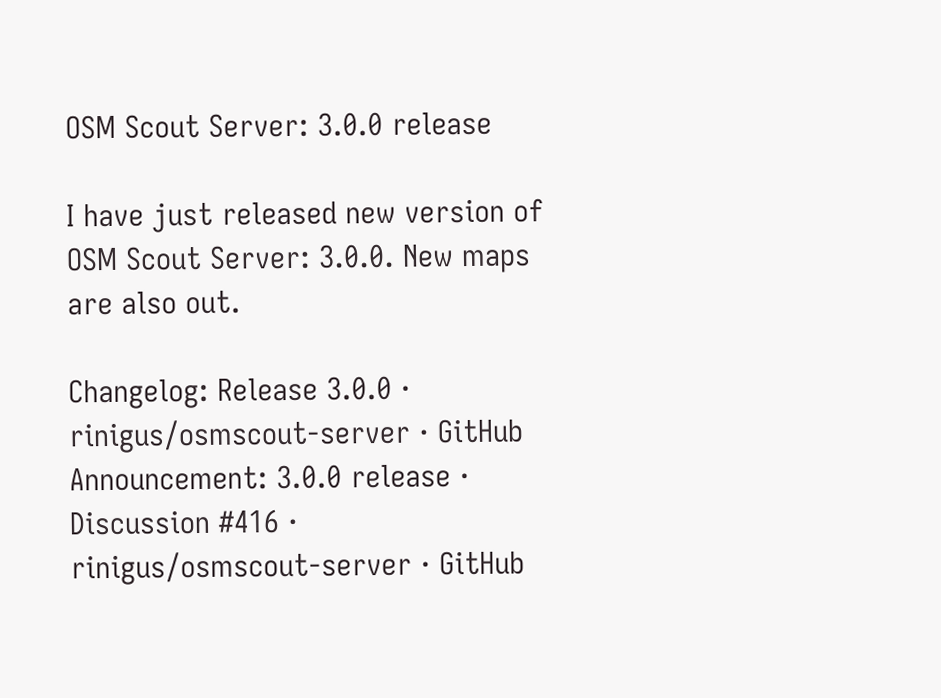OSM Scout Server: 3.0.0 release

I have just released new version of OSM Scout Server: 3.0.0. New maps are also out.

Changelog: Release 3.0.0 · rinigus/osmscout-server · GitHub
Announcement: 3.0.0 release · Discussion #416 · rinigus/osmscout-server · GitHub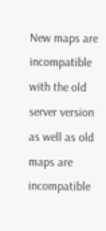New maps are incompatible with the old server version as well as old maps are incompatible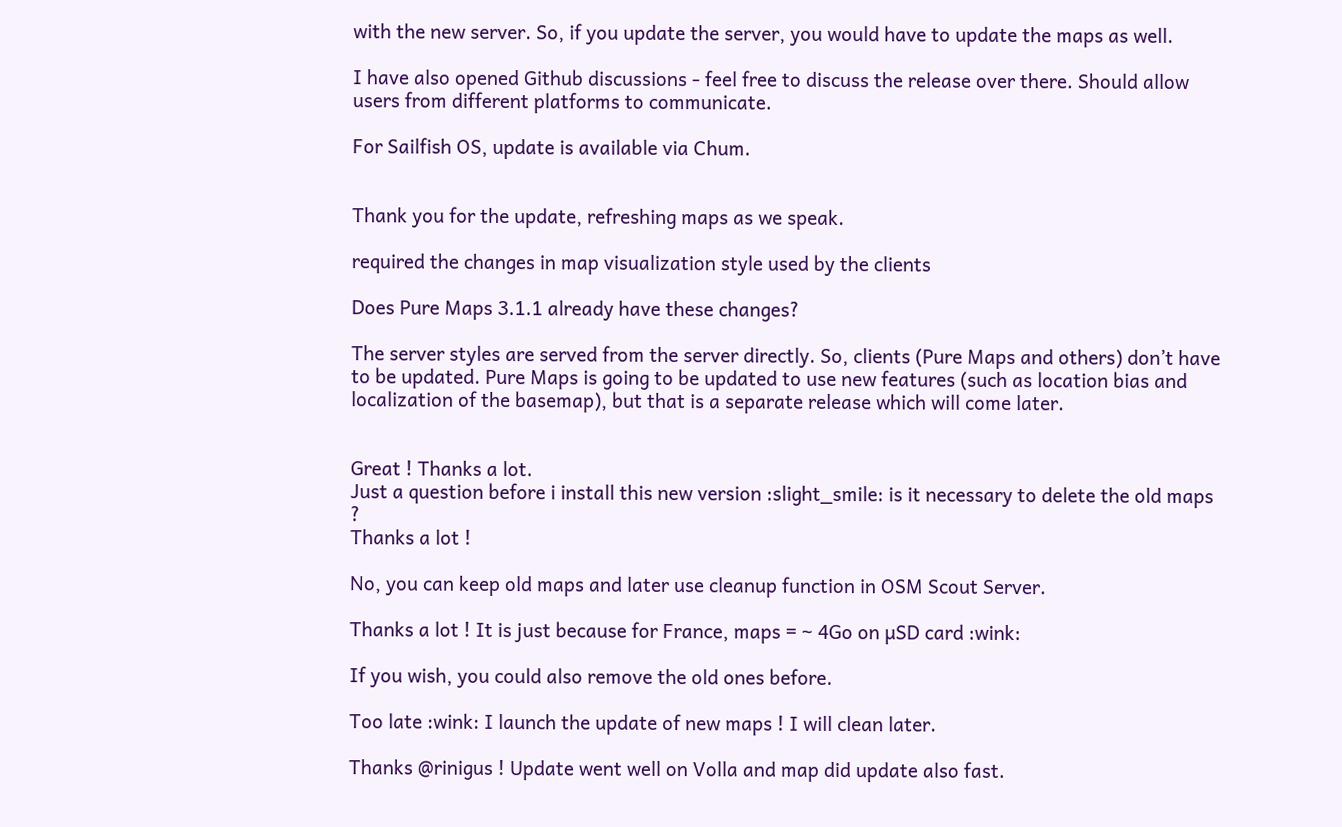with the new server. So, if you update the server, you would have to update the maps as well.

I have also opened Github discussions - feel free to discuss the release over there. Should allow users from different platforms to communicate.

For Sailfish OS, update is available via Chum.


Thank you for the update, refreshing maps as we speak.

required the changes in map visualization style used by the clients

Does Pure Maps 3.1.1 already have these changes?

The server styles are served from the server directly. So, clients (Pure Maps and others) don’t have to be updated. Pure Maps is going to be updated to use new features (such as location bias and localization of the basemap), but that is a separate release which will come later.


Great ! Thanks a lot.
Just a question before i install this new version :slight_smile: is it necessary to delete the old maps ?
Thanks a lot !

No, you can keep old maps and later use cleanup function in OSM Scout Server.

Thanks a lot ! It is just because for France, maps = ~ 4Go on µSD card :wink:

If you wish, you could also remove the old ones before.

Too late :wink: I launch the update of new maps ! I will clean later.

Thanks @rinigus ! Update went well on Volla and map did update also fast.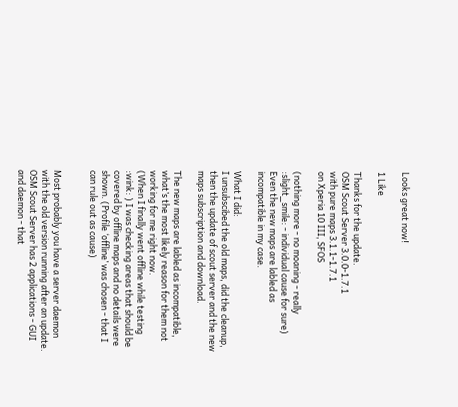Looks great now!

1 Like

Thanks for the update.
OSM Scout Server 3.0.0-1.7.1
with pure maps 3.1.1-1.7.1
on Xperia 10 III, SFOS

(nothing more - no moaning - really :slight_smile: - individual cause for sure)
Even the new maps are labled as incompatible in my case.

What I did:
I unsubscibed the old maps, did the cleanup, then the update of scout server and the new maps subscription and download.

The new maps are labled as incompatible, what’s the most likely reason for them not working for me right now.
(When I finally went offline while testing :wink: ) I was checking areas that should be covered by offline maps and no details were shown. (Profile ‘offline’ was chosen - that I can rule out as cause)


Most probably you have a server daemon with the old version running after an update. OSM Scout Server has 2 applications - GUI and daemon - that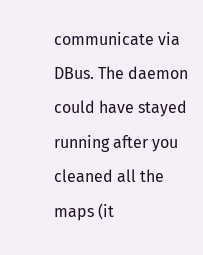communicate via DBus. The daemon could have stayed running after you cleaned all the maps (it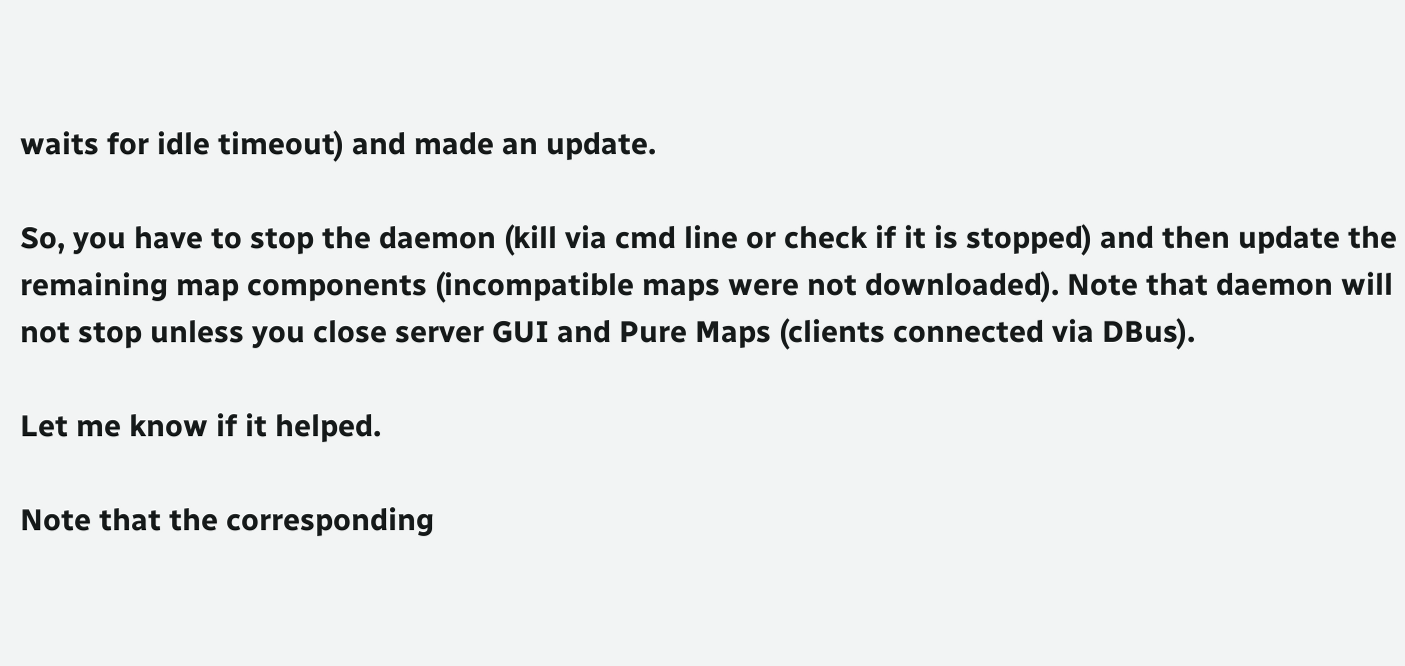waits for idle timeout) and made an update.

So, you have to stop the daemon (kill via cmd line or check if it is stopped) and then update the remaining map components (incompatible maps were not downloaded). Note that daemon will not stop unless you close server GUI and Pure Maps (clients connected via DBus).

Let me know if it helped.

Note that the corresponding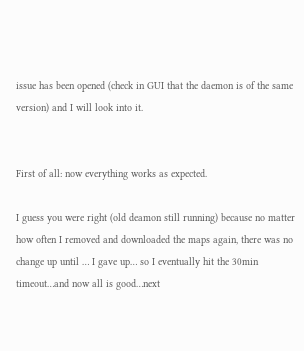issue has been opened (check in GUI that the daemon is of the same version) and I will look into it.


First of all: now everything works as expected.

I guess you were right (old deamon still running) because no matter how often I removed and downloaded the maps again, there was no change up until … I gave up… so I eventually hit the 30min timeout…and now all is good…next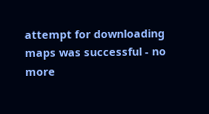attempt for downloading maps was successful - no more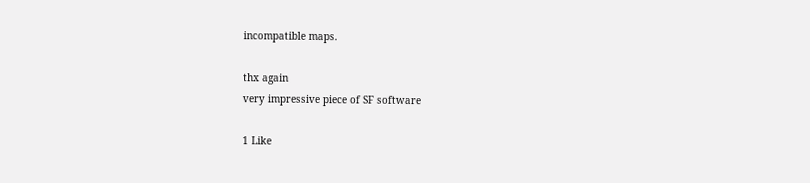incompatible maps.

thx again
very impressive piece of SF software

1 Like